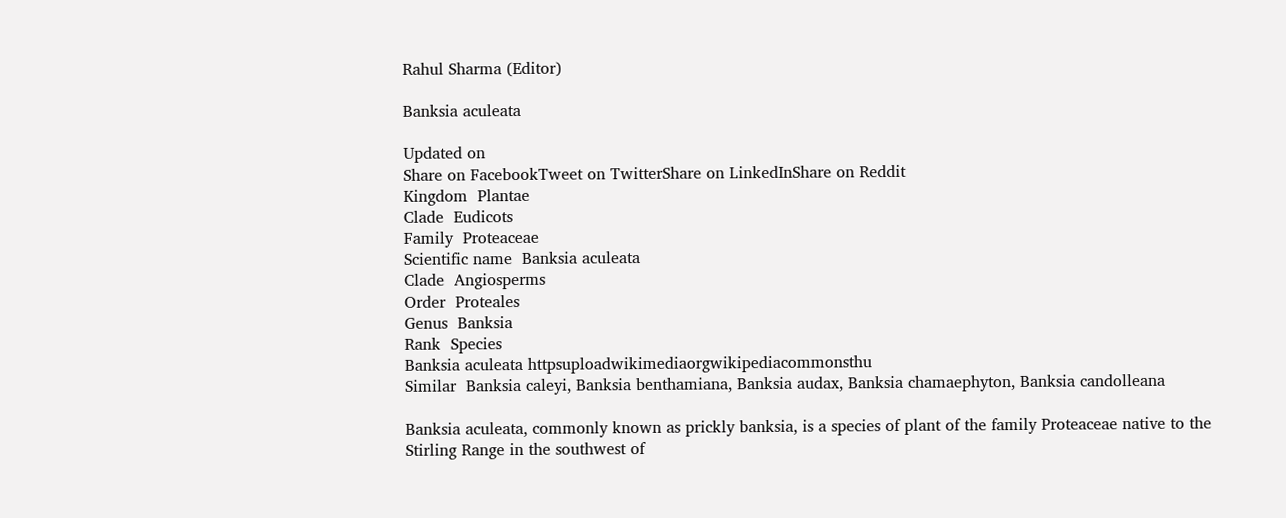Rahul Sharma (Editor)

Banksia aculeata

Updated on
Share on FacebookTweet on TwitterShare on LinkedInShare on Reddit
Kingdom  Plantae
Clade  Eudicots
Family  Proteaceae
Scientific name  Banksia aculeata
Clade  Angiosperms
Order  Proteales
Genus  Banksia
Rank  Species
Banksia aculeata httpsuploadwikimediaorgwikipediacommonsthu
Similar  Banksia caleyi, Banksia benthamiana, Banksia audax, Banksia chamaephyton, Banksia candolleana

Banksia aculeata, commonly known as prickly banksia, is a species of plant of the family Proteaceae native to the Stirling Range in the southwest of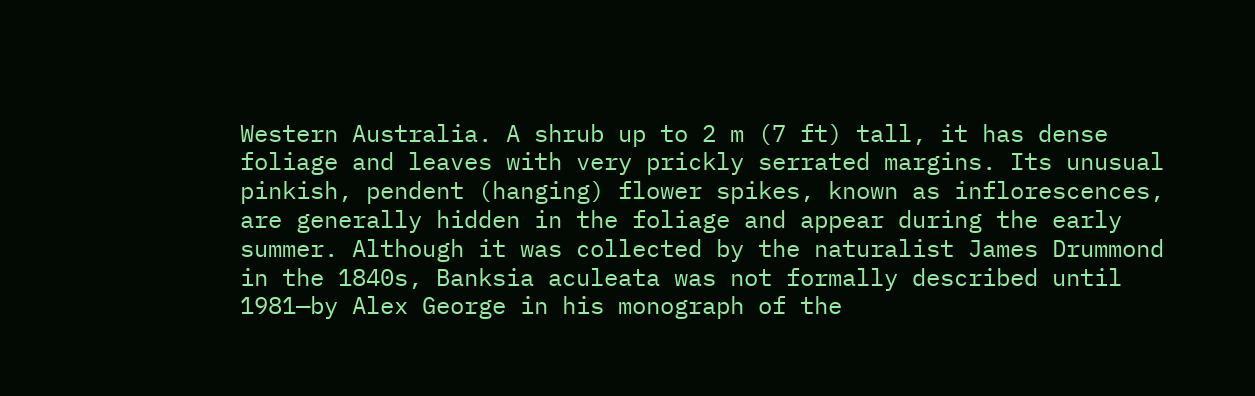Western Australia. A shrub up to 2 m (7 ft) tall, it has dense foliage and leaves with very prickly serrated margins. Its unusual pinkish, pendent (hanging) flower spikes, known as inflorescences, are generally hidden in the foliage and appear during the early summer. Although it was collected by the naturalist James Drummond in the 1840s, Banksia aculeata was not formally described until 1981—by Alex George in his monograph of the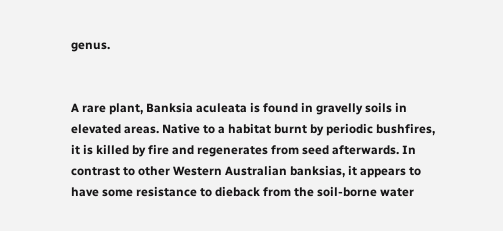genus.


A rare plant, Banksia aculeata is found in gravelly soils in elevated areas. Native to a habitat burnt by periodic bushfires, it is killed by fire and regenerates from seed afterwards. In contrast to other Western Australian banksias, it appears to have some resistance to dieback from the soil-borne water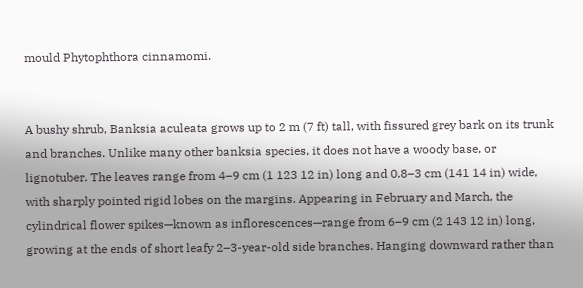mould Phytophthora cinnamomi.


A bushy shrub, Banksia aculeata grows up to 2 m (7 ft) tall, with fissured grey bark on its trunk and branches. Unlike many other banksia species, it does not have a woody base, or lignotuber. The leaves range from 4–9 cm (1 123 12 in) long and 0.8–3 cm (141 14 in) wide, with sharply pointed rigid lobes on the margins. Appearing in February and March, the cylindrical flower spikes—known as inflorescences—range from 6–9 cm (2 143 12 in) long, growing at the ends of short leafy 2–3-year-old side branches. Hanging downward rather than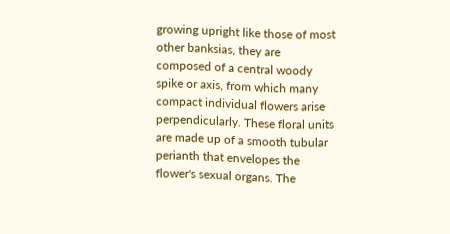growing upright like those of most other banksias, they are composed of a central woody spike or axis, from which many compact individual flowers arise perpendicularly. These floral units are made up of a smooth tubular perianth that envelopes the flower's sexual organs. The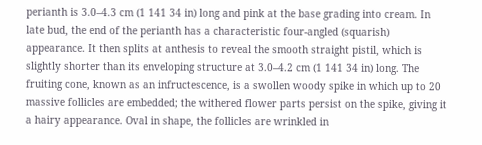perianth is 3.0–4.3 cm (1 141 34 in) long and pink at the base grading into cream. In late bud, the end of the perianth has a characteristic four-angled (squarish) appearance. It then splits at anthesis to reveal the smooth straight pistil, which is slightly shorter than its enveloping structure at 3.0–4.2 cm (1 141 34 in) long. The fruiting cone, known as an infructescence, is a swollen woody spike in which up to 20 massive follicles are embedded; the withered flower parts persist on the spike, giving it a hairy appearance. Oval in shape, the follicles are wrinkled in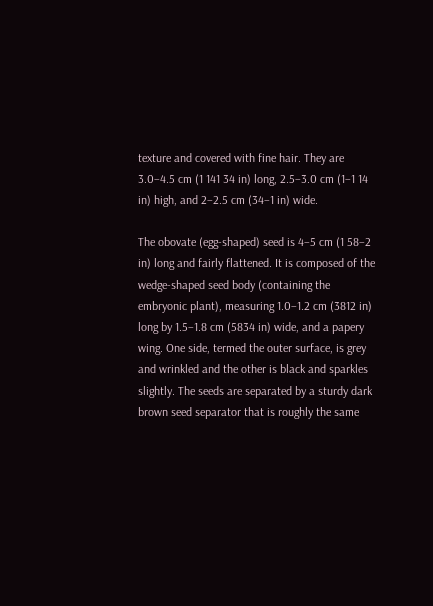texture and covered with fine hair. They are 3.0–4.5 cm (1 141 34 in) long, 2.5–3.0 cm (1–1 14 in) high, and 2–2.5 cm (34–1 in) wide.

The obovate (egg-shaped) seed is 4–5 cm (1 58–2 in) long and fairly flattened. It is composed of the wedge-shaped seed body (containing the embryonic plant), measuring 1.0–1.2 cm (3812 in) long by 1.5–1.8 cm (5834 in) wide, and a papery wing. One side, termed the outer surface, is grey and wrinkled and the other is black and sparkles slightly. The seeds are separated by a sturdy dark brown seed separator that is roughly the same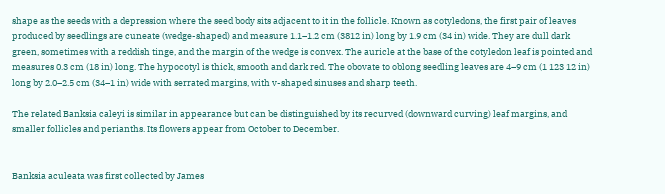shape as the seeds with a depression where the seed body sits adjacent to it in the follicle. Known as cotyledons, the first pair of leaves produced by seedlings are cuneate (wedge-shaped) and measure 1.1–1.2 cm (3812 in) long by 1.9 cm (34 in) wide. They are dull dark green, sometimes with a reddish tinge, and the margin of the wedge is convex. The auricle at the base of the cotyledon leaf is pointed and measures 0.3 cm (18 in) long. The hypocotyl is thick, smooth and dark red. The obovate to oblong seedling leaves are 4–9 cm (1 123 12 in) long by 2.0–2.5 cm (34–1 in) wide with serrated margins, with v-shaped sinuses and sharp teeth.

The related Banksia caleyi is similar in appearance but can be distinguished by its recurved (downward curving) leaf margins, and smaller follicles and perianths. Its flowers appear from October to December.


Banksia aculeata was first collected by James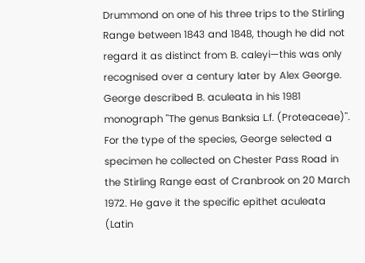Drummond on one of his three trips to the Stirling Range between 1843 and 1848, though he did not regard it as distinct from B. caleyi—this was only recognised over a century later by Alex George. George described B. aculeata in his 1981 monograph "The genus Banksia L.f. (Proteaceae)". For the type of the species, George selected a specimen he collected on Chester Pass Road in the Stirling Range east of Cranbrook on 20 March 1972. He gave it the specific epithet aculeata (Latin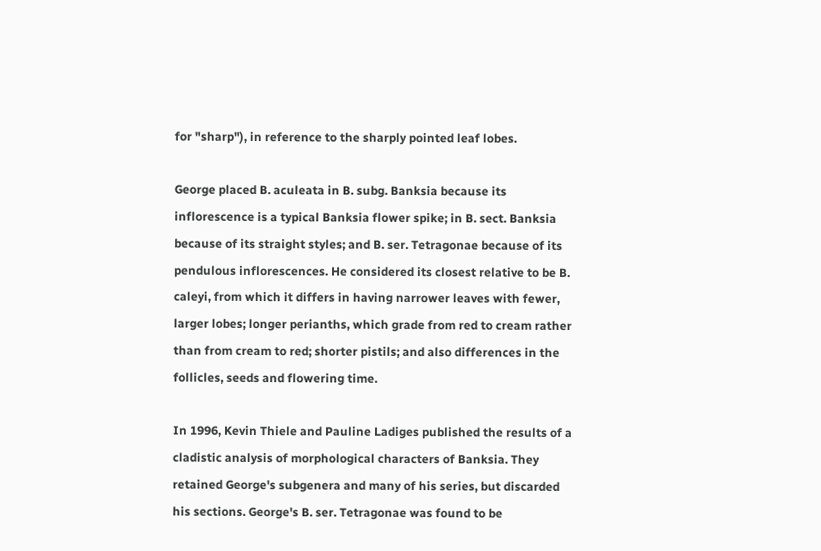for "sharp"), in reference to the sharply pointed leaf lobes.

George placed B. aculeata in B. subg. Banksia because its inflorescence is a typical Banksia flower spike; in B. sect. Banksia because of its straight styles; and B. ser. Tetragonae because of its pendulous inflorescences. He considered its closest relative to be B. caleyi, from which it differs in having narrower leaves with fewer, larger lobes; longer perianths, which grade from red to cream rather than from cream to red; shorter pistils; and also differences in the follicles, seeds and flowering time.

In 1996, Kevin Thiele and Pauline Ladiges published the results of a cladistic analysis of morphological characters of Banksia. They retained George's subgenera and many of his series, but discarded his sections. George's B. ser. Tetragonae was found to be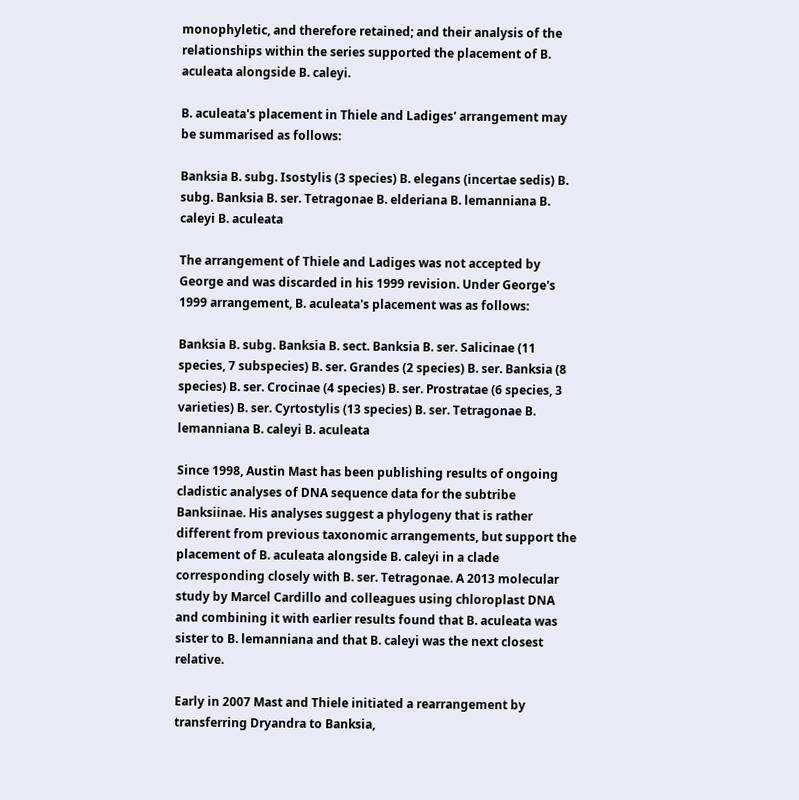monophyletic, and therefore retained; and their analysis of the relationships within the series supported the placement of B. aculeata alongside B. caleyi.

B. aculeata's placement in Thiele and Ladiges' arrangement may be summarised as follows:

Banksia B. subg. Isostylis (3 species) B. elegans (incertae sedis) B. subg. Banksia B. ser. Tetragonae B. elderiana B. lemanniana B. caleyi B. aculeata

The arrangement of Thiele and Ladiges was not accepted by George and was discarded in his 1999 revision. Under George's 1999 arrangement, B. aculeata's placement was as follows:

Banksia B. subg. Banksia B. sect. Banksia B. ser. Salicinae (11 species, 7 subspecies) B. ser. Grandes (2 species) B. ser. Banksia (8 species) B. ser. Crocinae (4 species) B. ser. Prostratae (6 species, 3 varieties) B. ser. Cyrtostylis (13 species) B. ser. Tetragonae B. lemanniana B. caleyi B. aculeata

Since 1998, Austin Mast has been publishing results of ongoing cladistic analyses of DNA sequence data for the subtribe Banksiinae. His analyses suggest a phylogeny that is rather different from previous taxonomic arrangements, but support the placement of B. aculeata alongside B. caleyi in a clade corresponding closely with B. ser. Tetragonae. A 2013 molecular study by Marcel Cardillo and colleagues using chloroplast DNA and combining it with earlier results found that B. aculeata was sister to B. lemanniana and that B. caleyi was the next closest relative.

Early in 2007 Mast and Thiele initiated a rearrangement by transferring Dryandra to Banksia,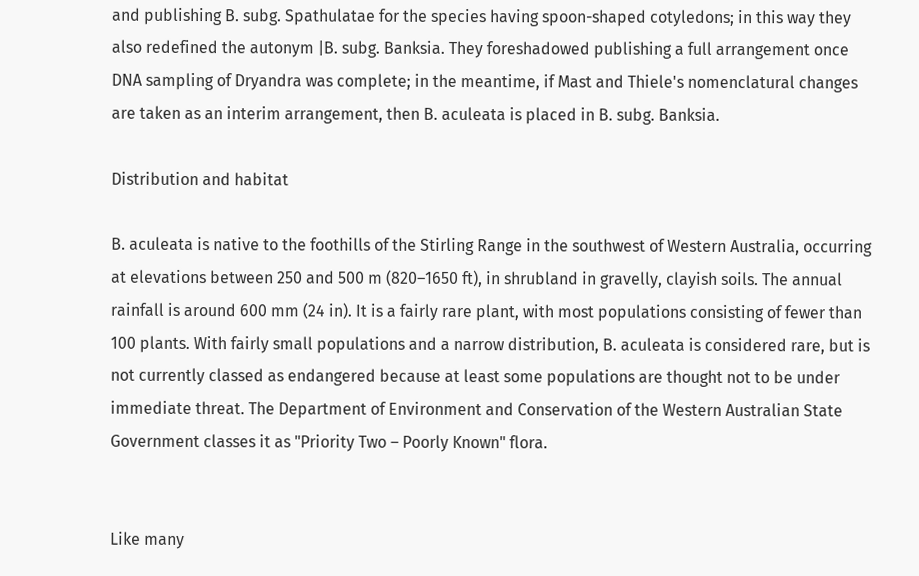and publishing B. subg. Spathulatae for the species having spoon-shaped cotyledons; in this way they also redefined the autonym |B. subg. Banksia. They foreshadowed publishing a full arrangement once DNA sampling of Dryandra was complete; in the meantime, if Mast and Thiele's nomenclatural changes are taken as an interim arrangement, then B. aculeata is placed in B. subg. Banksia.

Distribution and habitat

B. aculeata is native to the foothills of the Stirling Range in the southwest of Western Australia, occurring at elevations between 250 and 500 m (820–1650 ft), in shrubland in gravelly, clayish soils. The annual rainfall is around 600 mm (24 in). It is a fairly rare plant, with most populations consisting of fewer than 100 plants. With fairly small populations and a narrow distribution, B. aculeata is considered rare, but is not currently classed as endangered because at least some populations are thought not to be under immediate threat. The Department of Environment and Conservation of the Western Australian State Government classes it as "Priority Two – Poorly Known" flora.


Like many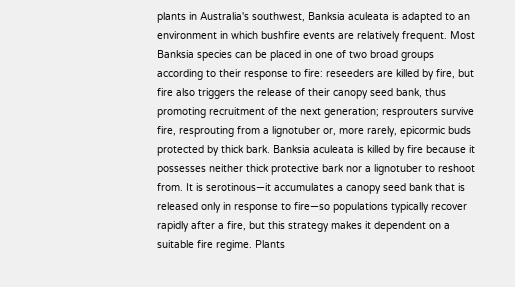plants in Australia's southwest, Banksia aculeata is adapted to an environment in which bushfire events are relatively frequent. Most Banksia species can be placed in one of two broad groups according to their response to fire: reseeders are killed by fire, but fire also triggers the release of their canopy seed bank, thus promoting recruitment of the next generation; resprouters survive fire, resprouting from a lignotuber or, more rarely, epicormic buds protected by thick bark. Banksia aculeata is killed by fire because it possesses neither thick protective bark nor a lignotuber to reshoot from. It is serotinous—it accumulates a canopy seed bank that is released only in response to fire—so populations typically recover rapidly after a fire, but this strategy makes it dependent on a suitable fire regime. Plants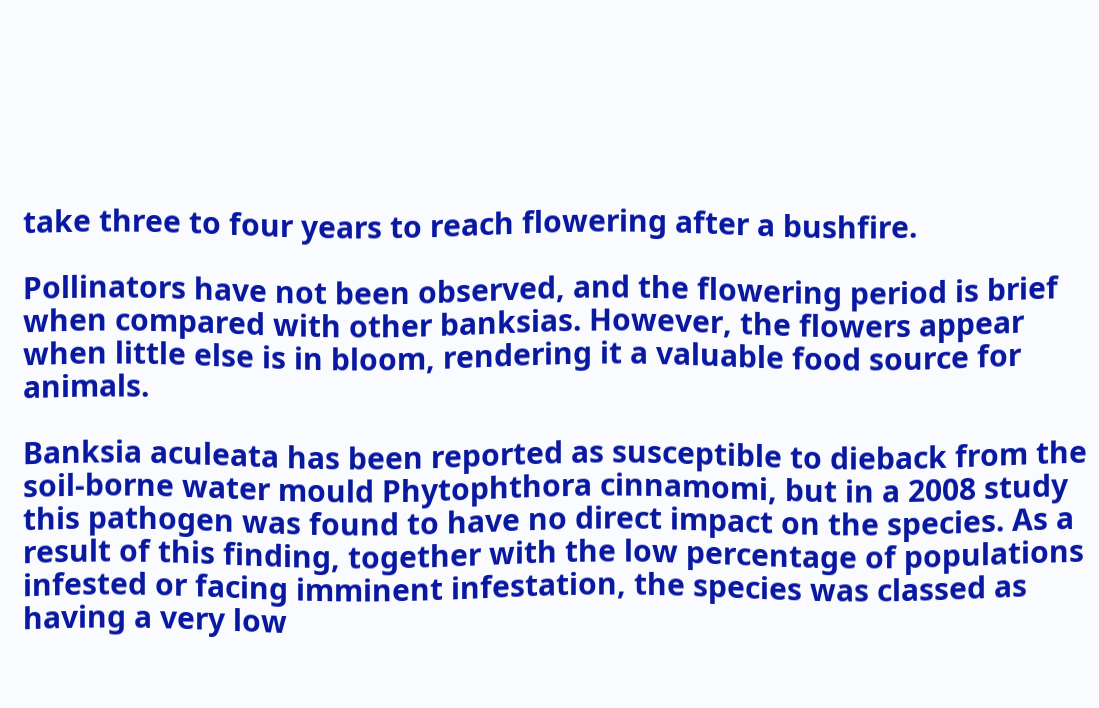take three to four years to reach flowering after a bushfire.

Pollinators have not been observed, and the flowering period is brief when compared with other banksias. However, the flowers appear when little else is in bloom, rendering it a valuable food source for animals.

Banksia aculeata has been reported as susceptible to dieback from the soil-borne water mould Phytophthora cinnamomi, but in a 2008 study this pathogen was found to have no direct impact on the species. As a result of this finding, together with the low percentage of populations infested or facing imminent infestation, the species was classed as having a very low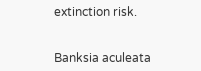extinction risk.


Banksia aculeata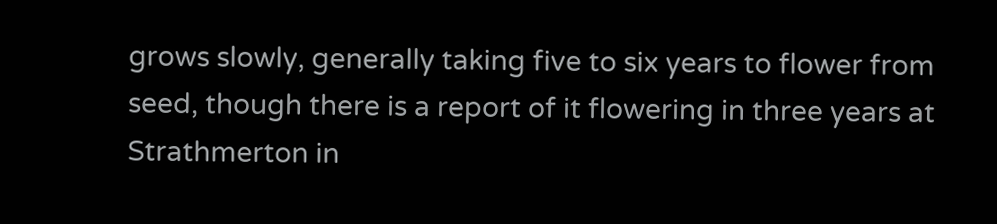grows slowly, generally taking five to six years to flower from seed, though there is a report of it flowering in three years at Strathmerton in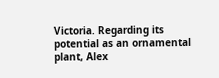Victoria. Regarding its potential as an ornamental plant, Alex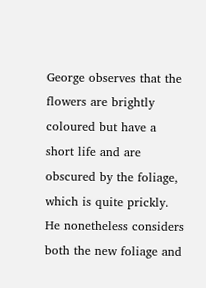George observes that the flowers are brightly coloured but have a short life and are obscured by the foliage, which is quite prickly. He nonetheless considers both the new foliage and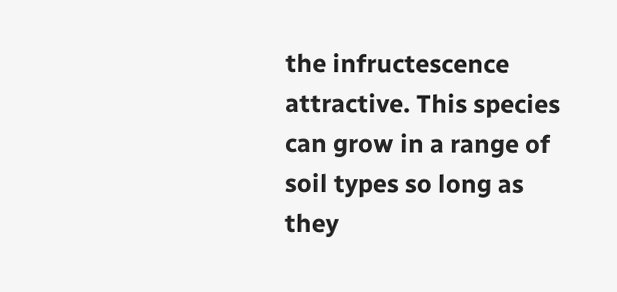the infructescence attractive. This species can grow in a range of soil types so long as they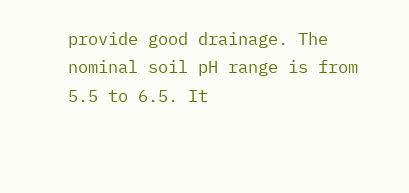provide good drainage. The nominal soil pH range is from 5.5 to 6.5. It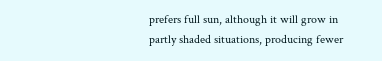prefers full sun, although it will grow in partly shaded situations, producing fewer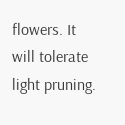flowers. It will tolerate light pruning.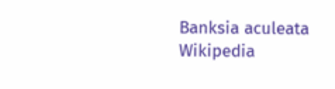Banksia aculeata Wikipedia